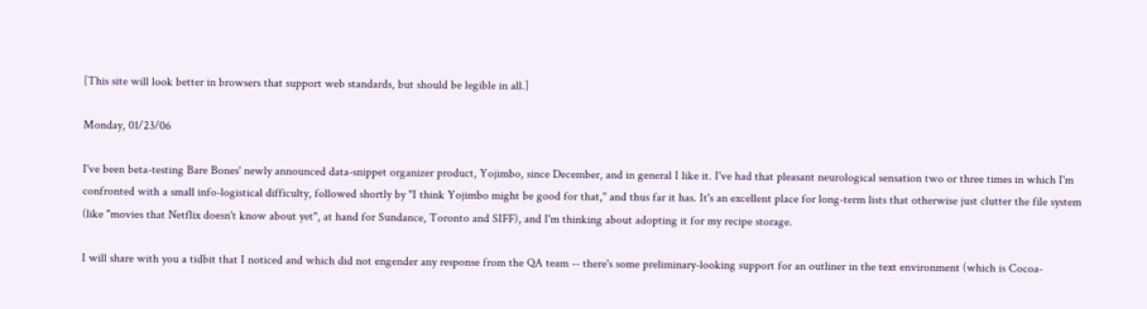[This site will look better in browsers that support web standards, but should be legible in all.]

Monday, 01/23/06

I've been beta-testing Bare Bones' newly announced data-snippet organizer product, Yojimbo, since December, and in general I like it. I've had that pleasant neurological sensation two or three times in which I'm confronted with a small info-logistical difficulty, followed shortly by "I think Yojimbo might be good for that," and thus far it has. It's an excellent place for long-term lists that otherwise just clutter the file system (like "movies that Netflix doesn't know about yet", at hand for Sundance, Toronto and SIFF), and I'm thinking about adopting it for my recipe storage.

I will share with you a tidbit that I noticed and which did not engender any response from the QA team -- there's some preliminary-looking support for an outliner in the text environment (which is Cocoa-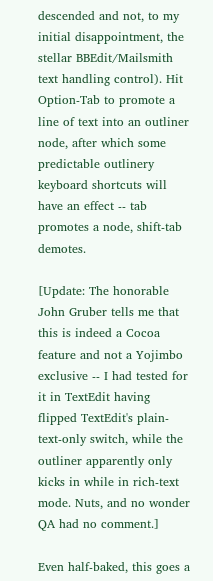descended and not, to my initial disappointment, the stellar BBEdit/Mailsmith text handling control). Hit Option-Tab to promote a line of text into an outliner node, after which some predictable outlinery keyboard shortcuts will have an effect -- tab promotes a node, shift-tab demotes.

[Update: The honorable John Gruber tells me that this is indeed a Cocoa feature and not a Yojimbo exclusive -- I had tested for it in TextEdit having flipped TextEdit's plain-text-only switch, while the outliner apparently only kicks in while in rich-text mode. Nuts, and no wonder QA had no comment.]

Even half-baked, this goes a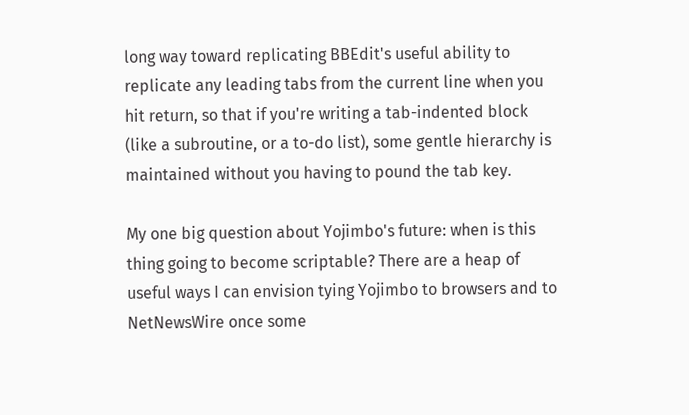long way toward replicating BBEdit's useful ability to replicate any leading tabs from the current line when you hit return, so that if you're writing a tab-indented block (like a subroutine, or a to-do list), some gentle hierarchy is maintained without you having to pound the tab key.

My one big question about Yojimbo's future: when is this thing going to become scriptable? There are a heap of useful ways I can envision tying Yojimbo to browsers and to NetNewsWire once some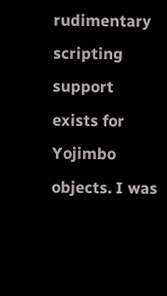rudimentary scripting support exists for Yojimbo objects. I was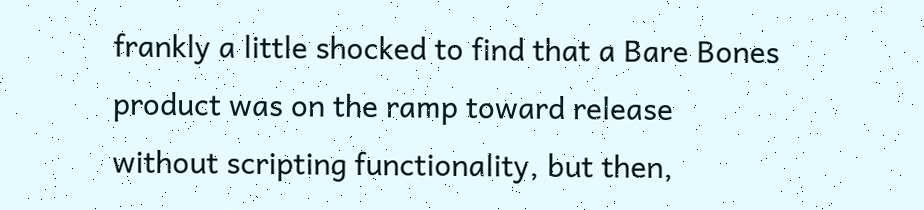frankly a little shocked to find that a Bare Bones product was on the ramp toward release without scripting functionality, but then,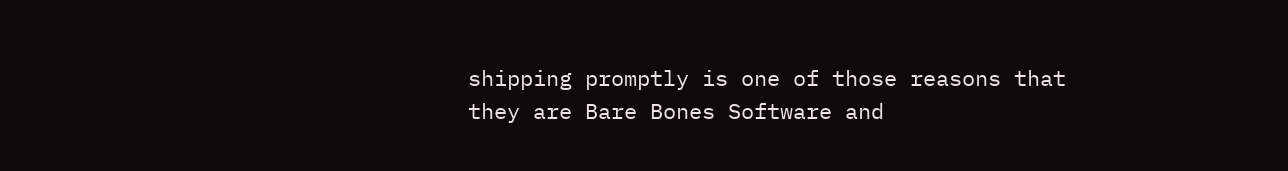shipping promptly is one of those reasons that they are Bare Bones Software and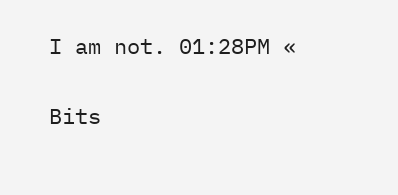I am not. 01:28PM «

Bits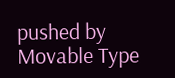pushed by Movable Type